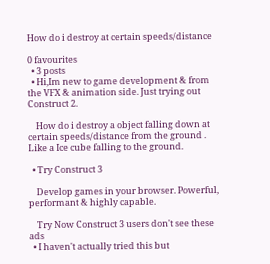How do i destroy at certain speeds/distance

0 favourites
  • 3 posts
  • Hi,Im new to game development & from the VFX & animation side. Just trying out Construct 2.

    How do i destroy a object falling down at certain speeds/distance from the ground . Like a Ice cube falling to the ground.

  • Try Construct 3

    Develop games in your browser. Powerful, performant & highly capable.

    Try Now Construct 3 users don't see these ads
  • I haven't actually tried this but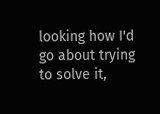looking how I'd go about trying to solve it,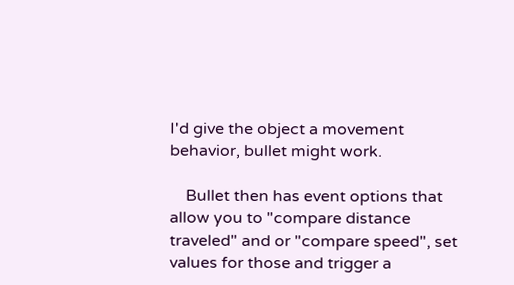I'd give the object a movement behavior, bullet might work.

    Bullet then has event options that allow you to "compare distance traveled" and or "compare speed", set values for those and trigger a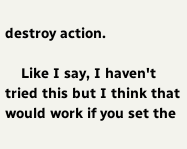destroy action.

    Like I say, I haven't tried this but I think that would work if you set the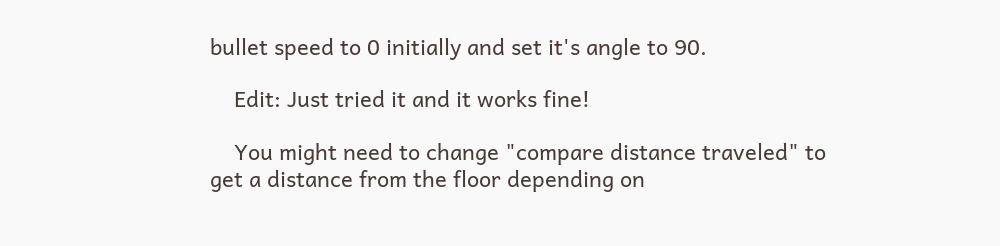bullet speed to 0 initially and set it's angle to 90.

    Edit: Just tried it and it works fine!

    You might need to change "compare distance traveled" to get a distance from the floor depending on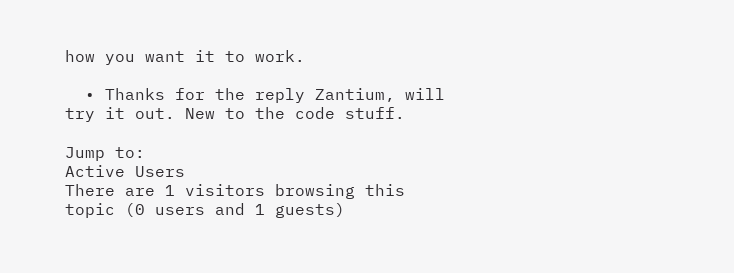how you want it to work.

  • Thanks for the reply Zantium, will try it out. New to the code stuff.

Jump to:
Active Users
There are 1 visitors browsing this topic (0 users and 1 guests)